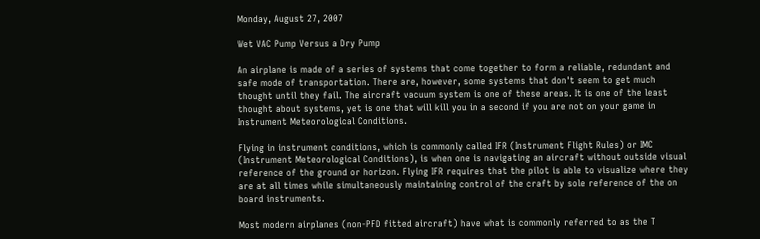Monday, August 27, 2007

Wet VAC Pump Versus a Dry Pump

An airplane is made of a series of systems that come together to form a reliable, redundant and safe mode of transportation. There are, however, some systems that don't seem to get much thought until they fail. The aircraft vacuum system is one of these areas. It is one of the least thought about systems, yet is one that will kill you in a second if you are not on your game in Instrument Meteorological Conditions.

Flying in instrument conditions, which is commonly called IFR (Instrument Flight Rules) or IMC (Instrument Meteorological Conditions), is when one is navigating an aircraft without outside visual reference of the ground or horizon. Flying IFR requires that the pilot is able to visualize where they are at all times while simultaneously maintaining control of the craft by sole reference of the on board instruments.

Most modern airplanes (non-PFD fitted aircraft) have what is commonly referred to as the T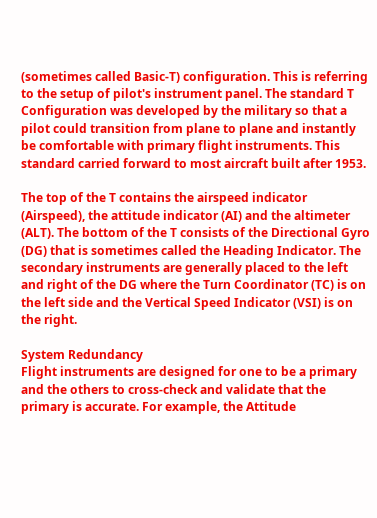(sometimes called Basic-T) configuration. This is referring to the setup of pilot's instrument panel. The standard T Configuration was developed by the military so that a pilot could transition from plane to plane and instantly be comfortable with primary flight instruments. This standard carried forward to most aircraft built after 1953.

The top of the T contains the airspeed indicator (Airspeed), the attitude indicator (AI) and the altimeter (ALT). The bottom of the T consists of the Directional Gyro (DG) that is sometimes called the Heading Indicator. The secondary instruments are generally placed to the left and right of the DG where the Turn Coordinator (TC) is on the left side and the Vertical Speed Indicator (VSI) is on the right.

System Redundancy
Flight instruments are designed for one to be a primary and the others to cross-check and validate that the primary is accurate. For example, the Attitude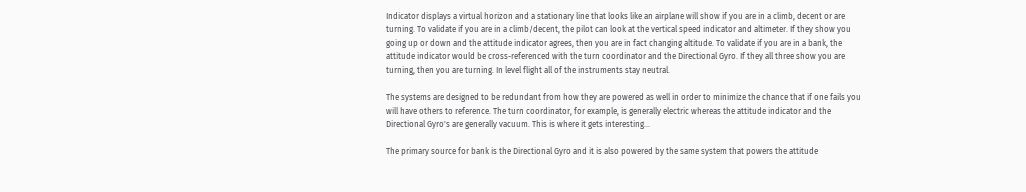Indicator displays a virtual horizon and a stationary line that looks like an airplane will show if you are in a climb, decent or are turning. To validate if you are in a climb/decent, the pilot can look at the vertical speed indicator and altimeter. If they show you going up or down and the attitude indicator agrees, then you are in fact changing altitude. To validate if you are in a bank, the attitude indicator would be cross-referenced with the turn coordinator and the Directional Gyro. If they all three show you are turning, then you are turning. In level flight all of the instruments stay neutral.

The systems are designed to be redundant from how they are powered as well in order to minimize the chance that if one fails you will have others to reference. The turn coordinator, for example, is generally electric whereas the attitude indicator and the Directional Gyro's are generally vacuum. This is where it gets interesting...

The primary source for bank is the Directional Gyro and it is also powered by the same system that powers the attitude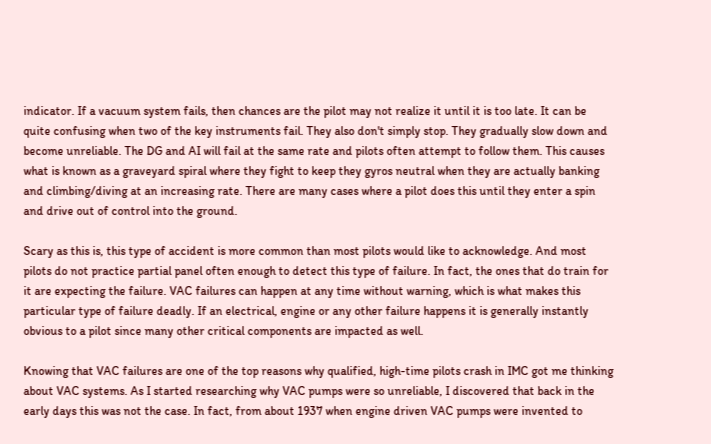indicator. If a vacuum system fails, then chances are the pilot may not realize it until it is too late. It can be quite confusing when two of the key instruments fail. They also don't simply stop. They gradually slow down and become unreliable. The DG and AI will fail at the same rate and pilots often attempt to follow them. This causes what is known as a graveyard spiral where they fight to keep they gyros neutral when they are actually banking and climbing/diving at an increasing rate. There are many cases where a pilot does this until they enter a spin and drive out of control into the ground.

Scary as this is, this type of accident is more common than most pilots would like to acknowledge. And most pilots do not practice partial panel often enough to detect this type of failure. In fact, the ones that do train for it are expecting the failure. VAC failures can happen at any time without warning, which is what makes this particular type of failure deadly. If an electrical, engine or any other failure happens it is generally instantly obvious to a pilot since many other critical components are impacted as well.

Knowing that VAC failures are one of the top reasons why qualified, high-time pilots crash in IMC got me thinking about VAC systems. As I started researching why VAC pumps were so unreliable, I discovered that back in the early days this was not the case. In fact, from about 1937 when engine driven VAC pumps were invented to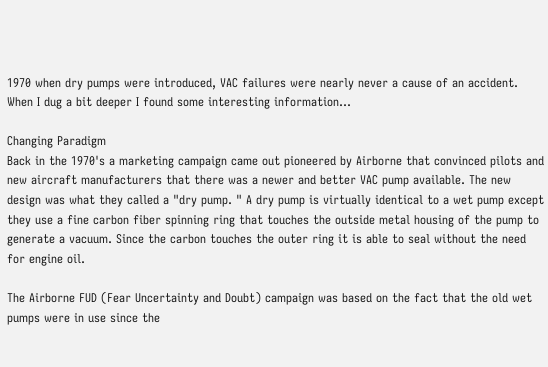1970 when dry pumps were introduced, VAC failures were nearly never a cause of an accident. When I dug a bit deeper I found some interesting information...

Changing Paradigm
Back in the 1970's a marketing campaign came out pioneered by Airborne that convinced pilots and new aircraft manufacturers that there was a newer and better VAC pump available. The new design was what they called a "dry pump. " A dry pump is virtually identical to a wet pump except they use a fine carbon fiber spinning ring that touches the outside metal housing of the pump to generate a vacuum. Since the carbon touches the outer ring it is able to seal without the need for engine oil.

The Airborne FUD (Fear Uncertainty and Doubt) campaign was based on the fact that the old wet pumps were in use since the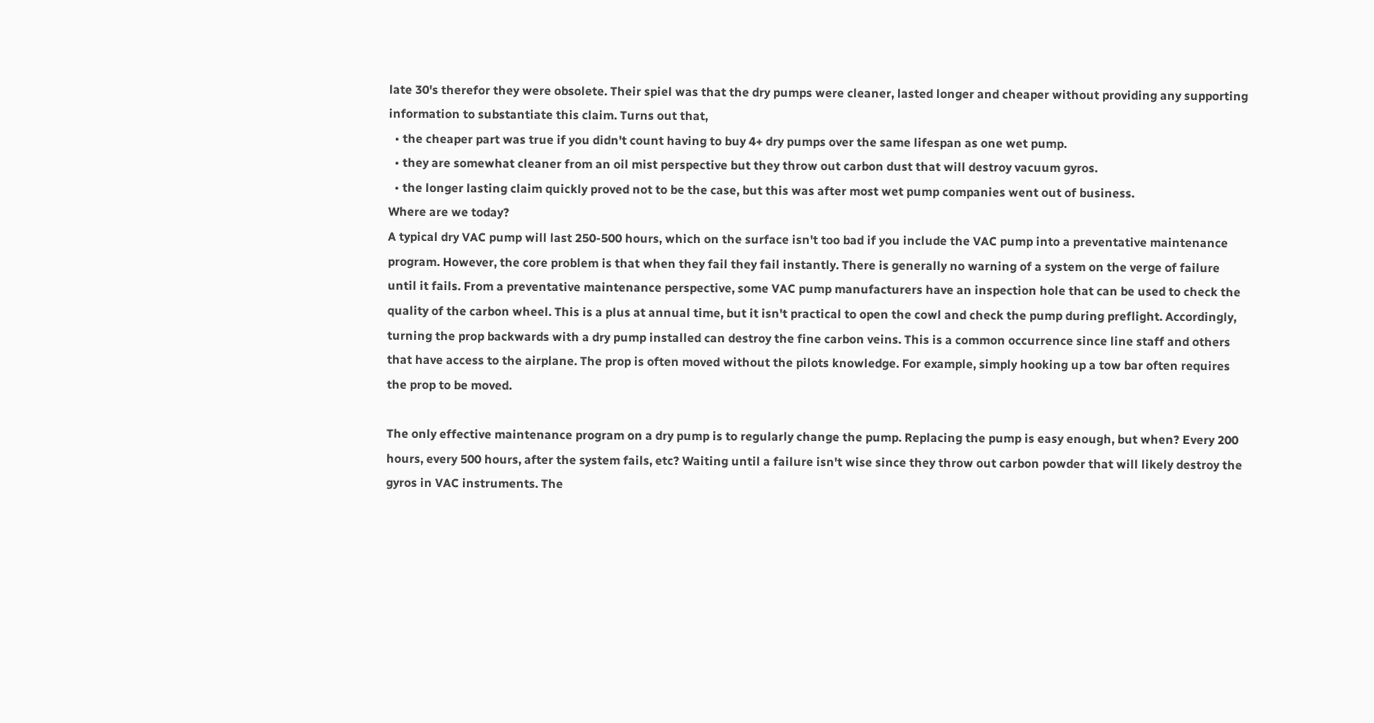late 30's therefor they were obsolete. Their spiel was that the dry pumps were cleaner, lasted longer and cheaper without providing any supporting information to substantiate this claim. Turns out that,
  • the cheaper part was true if you didn't count having to buy 4+ dry pumps over the same lifespan as one wet pump.
  • they are somewhat cleaner from an oil mist perspective but they throw out carbon dust that will destroy vacuum gyros.
  • the longer lasting claim quickly proved not to be the case, but this was after most wet pump companies went out of business.
Where are we today?
A typical dry VAC pump will last 250-500 hours, which on the surface isn't too bad if you include the VAC pump into a preventative maintenance program. However, the core problem is that when they fail they fail instantly. There is generally no warning of a system on the verge of failure until it fails. From a preventative maintenance perspective, some VAC pump manufacturers have an inspection hole that can be used to check the quality of the carbon wheel. This is a plus at annual time, but it isn't practical to open the cowl and check the pump during preflight. Accordingly, turning the prop backwards with a dry pump installed can destroy the fine carbon veins. This is a common occurrence since line staff and others that have access to the airplane. The prop is often moved without the pilots knowledge. For example, simply hooking up a tow bar often requires the prop to be moved.

The only effective maintenance program on a dry pump is to regularly change the pump. Replacing the pump is easy enough, but when? Every 200 hours, every 500 hours, after the system fails, etc? Waiting until a failure isn't wise since they throw out carbon powder that will likely destroy the gyros in VAC instruments. The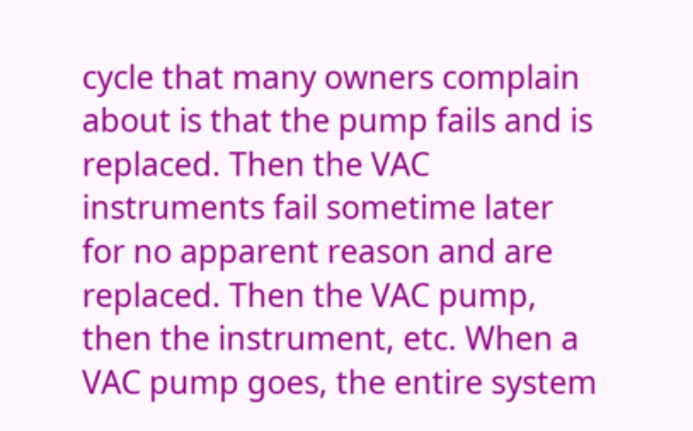cycle that many owners complain about is that the pump fails and is replaced. Then the VAC instruments fail sometime later for no apparent reason and are replaced. Then the VAC pump, then the instrument, etc. When a VAC pump goes, the entire system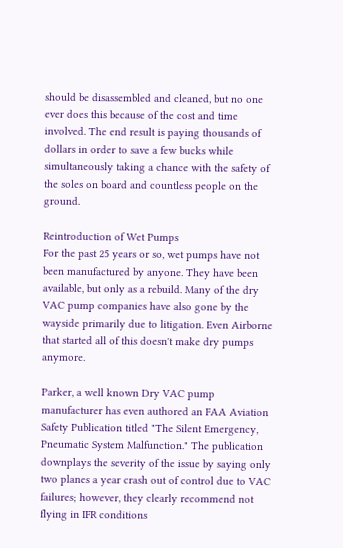should be disassembled and cleaned, but no one ever does this because of the cost and time involved. The end result is paying thousands of dollars in order to save a few bucks while simultaneously taking a chance with the safety of the soles on board and countless people on the ground.

Reintroduction of Wet Pumps
For the past 25 years or so, wet pumps have not been manufactured by anyone. They have been available, but only as a rebuild. Many of the dry VAC pump companies have also gone by the wayside primarily due to litigation. Even Airborne that started all of this doesn't make dry pumps anymore.

Parker, a well known Dry VAC pump manufacturer has even authored an FAA Aviation Safety Publication titled "The Silent Emergency, Pneumatic System Malfunction." The publication downplays the severity of the issue by saying only two planes a year crash out of control due to VAC failures; however, they clearly recommend not flying in IFR conditions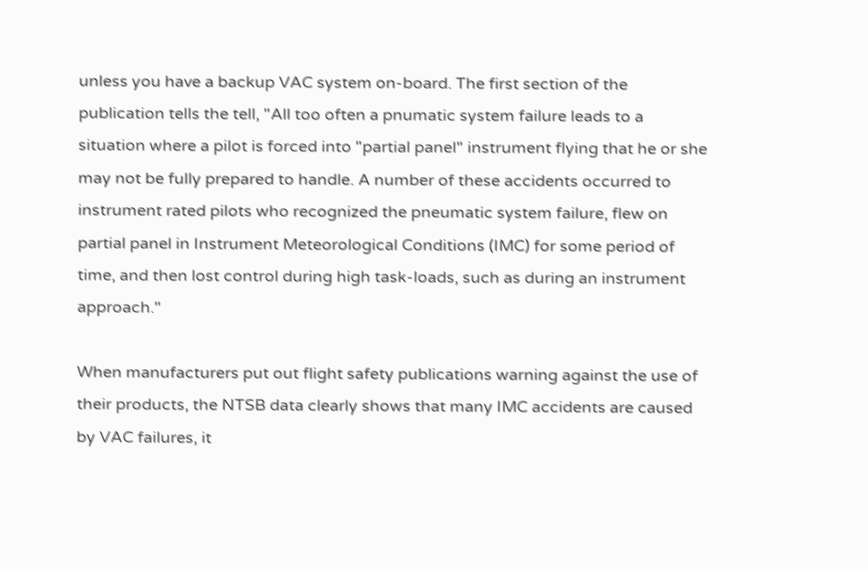unless you have a backup VAC system on-board. The first section of the publication tells the tell, "All too often a pnumatic system failure leads to a situation where a pilot is forced into "partial panel" instrument flying that he or she may not be fully prepared to handle. A number of these accidents occurred to instrument rated pilots who recognized the pneumatic system failure, flew on partial panel in Instrument Meteorological Conditions (IMC) for some period of time, and then lost control during high task-loads, such as during an instrument approach."

When manufacturers put out flight safety publications warning against the use of their products, the NTSB data clearly shows that many IMC accidents are caused by VAC failures, it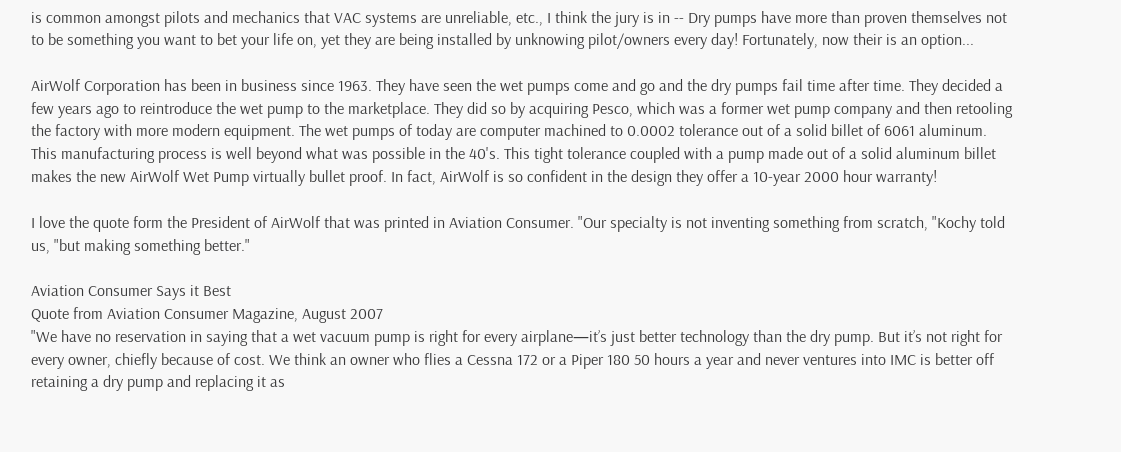is common amongst pilots and mechanics that VAC systems are unreliable, etc., I think the jury is in -- Dry pumps have more than proven themselves not to be something you want to bet your life on, yet they are being installed by unknowing pilot/owners every day! Fortunately, now their is an option...

AirWolf Corporation has been in business since 1963. They have seen the wet pumps come and go and the dry pumps fail time after time. They decided a few years ago to reintroduce the wet pump to the marketplace. They did so by acquiring Pesco, which was a former wet pump company and then retooling the factory with more modern equipment. The wet pumps of today are computer machined to 0.0002 tolerance out of a solid billet of 6061 aluminum. This manufacturing process is well beyond what was possible in the 40's. This tight tolerance coupled with a pump made out of a solid aluminum billet makes the new AirWolf Wet Pump virtually bullet proof. In fact, AirWolf is so confident in the design they offer a 10-year 2000 hour warranty!

I love the quote form the President of AirWolf that was printed in Aviation Consumer. "Our specialty is not inventing something from scratch, "Kochy told us, "but making something better."

Aviation Consumer Says it Best
Quote from Aviation Consumer Magazine, August 2007
"We have no reservation in saying that a wet vacuum pump is right for every airplane—it’s just better technology than the dry pump. But it’s not right for every owner, chiefly because of cost. We think an owner who flies a Cessna 172 or a Piper 180 50 hours a year and never ventures into IMC is better off retaining a dry pump and replacing it as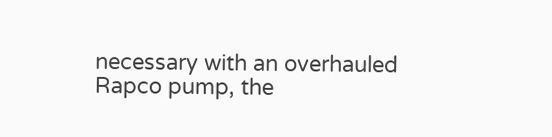necessary with an overhauled Rapco pump, the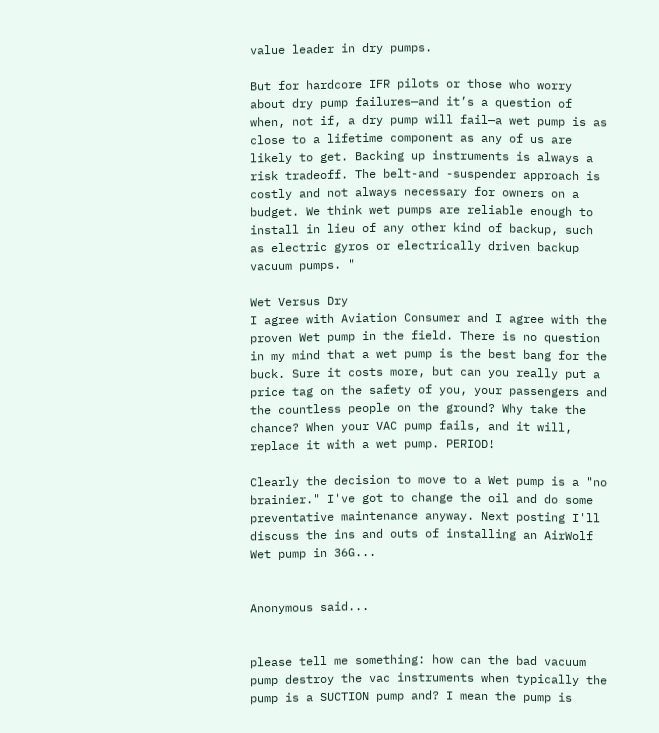value leader in dry pumps.

But for hardcore IFR pilots or those who worry about dry pump failures—and it’s a question of when, not if, a dry pump will fail—a wet pump is as close to a lifetime component as any of us are likely to get. Backing up instruments is always a risk tradeoff. The belt-and -suspender approach is costly and not always necessary for owners on a budget. We think wet pumps are reliable enough to install in lieu of any other kind of backup, such as electric gyros or electrically driven backup vacuum pumps. "

Wet Versus Dry
I agree with Aviation Consumer and I agree with the proven Wet pump in the field. There is no question in my mind that a wet pump is the best bang for the buck. Sure it costs more, but can you really put a price tag on the safety of you, your passengers and the countless people on the ground? Why take the chance? When your VAC pump fails, and it will, replace it with a wet pump. PERIOD!

Clearly the decision to move to a Wet pump is a "no brainier." I've got to change the oil and do some preventative maintenance anyway. Next posting I'll discuss the ins and outs of installing an AirWolf Wet pump in 36G...


Anonymous said...


please tell me something: how can the bad vacuum pump destroy the vac instruments when typically the pump is a SUCTION pump and? I mean the pump is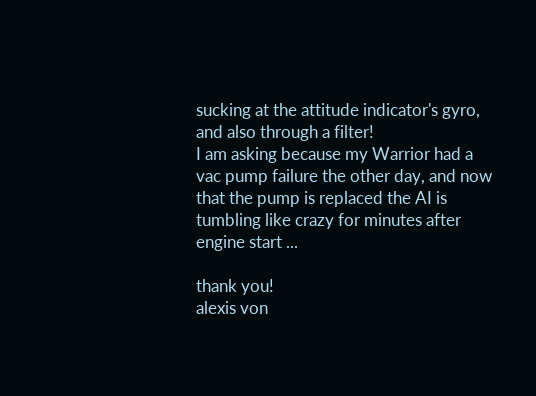sucking at the attitude indicator's gyro, and also through a filter!
I am asking because my Warrior had a vac pump failure the other day, and now that the pump is replaced the AI is tumbling like crazy for minutes after engine start ...

thank you!
alexis von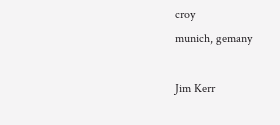croy
munich, gemany

Jim Kerr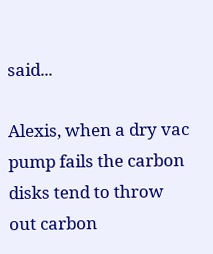said...

Alexis, when a dry vac pump fails the carbon disks tend to throw out carbon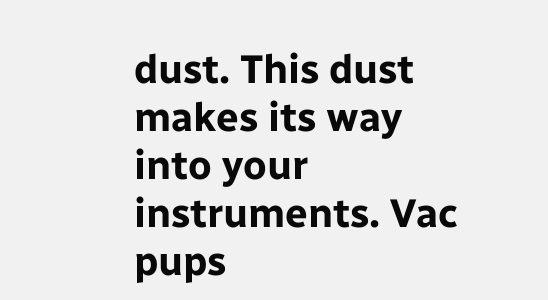dust. This dust makes its way into your instruments. Vac pups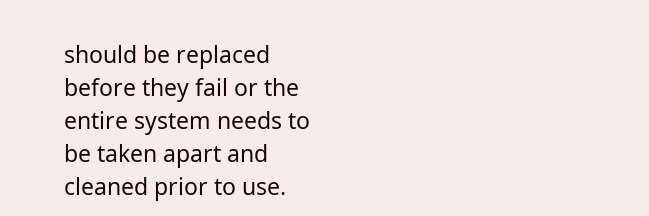should be replaced before they fail or the entire system needs to be taken apart and cleaned prior to use.